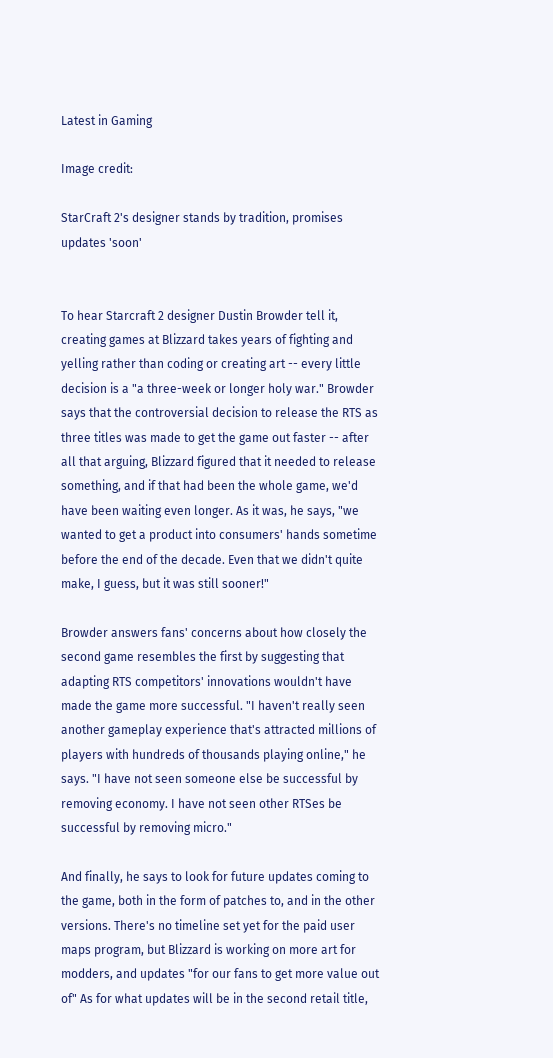Latest in Gaming

Image credit:

StarCraft 2's designer stands by tradition, promises updates 'soon'


To hear Starcraft 2 designer Dustin Browder tell it, creating games at Blizzard takes years of fighting and yelling rather than coding or creating art -- every little decision is a "a three-week or longer holy war." Browder says that the controversial decision to release the RTS as three titles was made to get the game out faster -- after all that arguing, Blizzard figured that it needed to release something, and if that had been the whole game, we'd have been waiting even longer. As it was, he says, "we wanted to get a product into consumers' hands sometime before the end of the decade. Even that we didn't quite make, I guess, but it was still sooner!"

Browder answers fans' concerns about how closely the second game resembles the first by suggesting that adapting RTS competitors' innovations wouldn't have made the game more successful. "I haven't really seen another gameplay experience that's attracted millions of players with hundreds of thousands playing online," he says. "I have not seen someone else be successful by removing economy. I have not seen other RTSes be successful by removing micro."

And finally, he says to look for future updates coming to the game, both in the form of patches to, and in the other versions. There's no timeline set yet for the paid user maps program, but Blizzard is working on more art for modders, and updates "for our fans to get more value out of" As for what updates will be in the second retail title,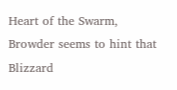Heart of the Swarm, Browder seems to hint that Blizzard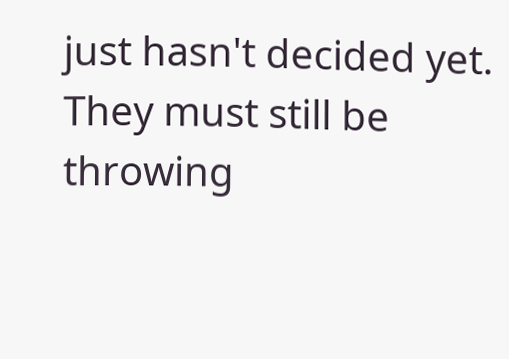just hasn't decided yet. They must still be throwing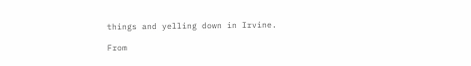things and yelling down in Irvine.

From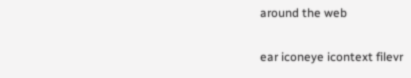around the web

ear iconeye icontext filevr